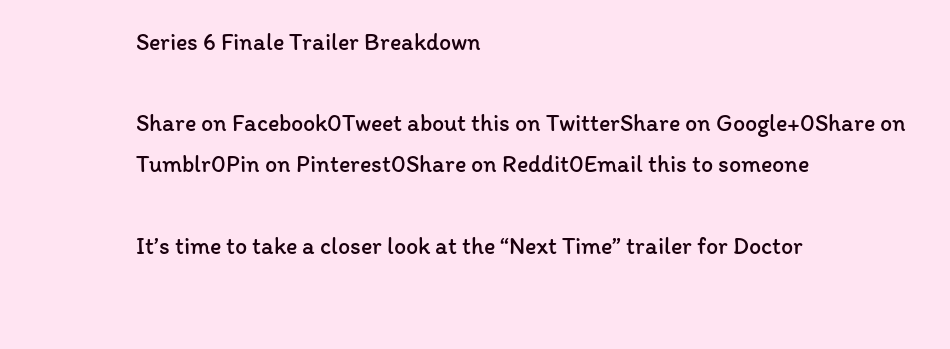Series 6 Finale Trailer Breakdown

Share on Facebook0Tweet about this on TwitterShare on Google+0Share on Tumblr0Pin on Pinterest0Share on Reddit0Email this to someone

It’s time to take a closer look at the “Next Time” trailer for Doctor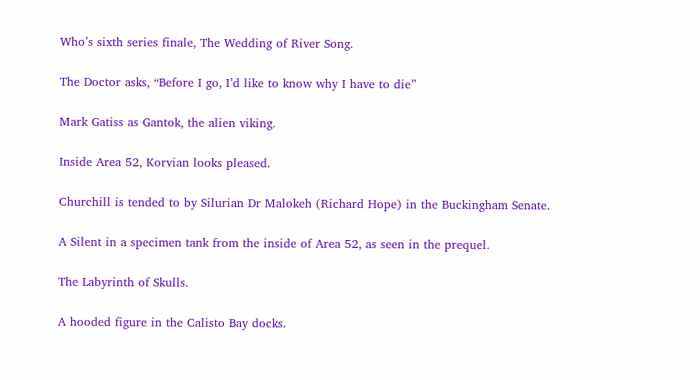Who’s sixth series finale, The Wedding of River Song.

The Doctor asks, “Before I go, I’d like to know why I have to die”

Mark Gatiss as Gantok, the alien viking.

Inside Area 52, Korvian looks pleased.

Churchill is tended to by Silurian Dr Malokeh (Richard Hope) in the Buckingham Senate.

A Silent in a specimen tank from the inside of Area 52, as seen in the prequel.

The Labyrinth of Skulls.

A hooded figure in the Calisto Bay docks.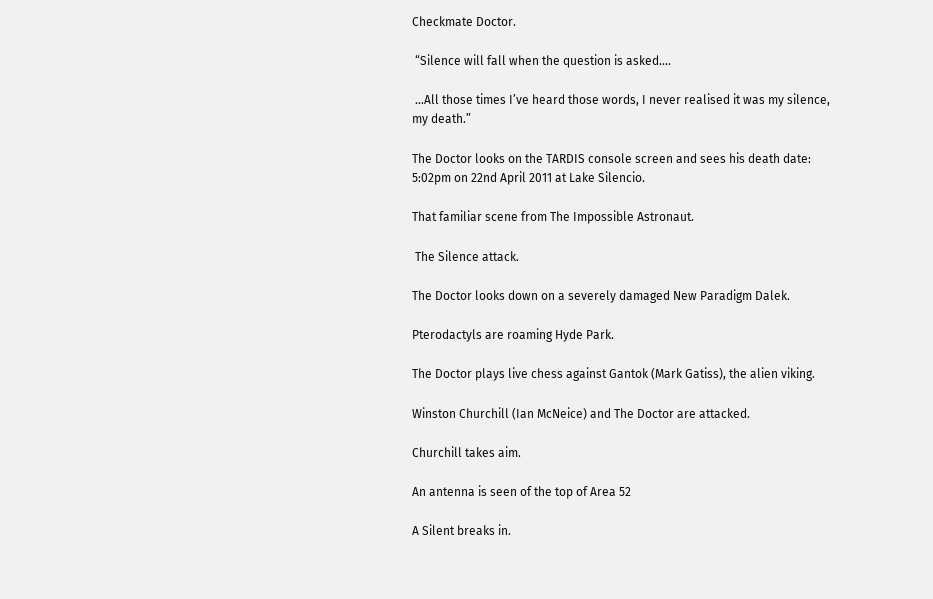Checkmate Doctor.

 “Silence will fall when the question is asked….

 …All those times I’ve heard those words, I never realised it was my silence, my death.”

The Doctor looks on the TARDIS console screen and sees his death date: 5:02pm on 22nd April 2011 at Lake Silencio.

That familiar scene from The Impossible Astronaut.

 The Silence attack.

The Doctor looks down on a severely damaged New Paradigm Dalek.

Pterodactyls are roaming Hyde Park.

The Doctor plays live chess against Gantok (Mark Gatiss), the alien viking.

Winston Churchill (Ian McNeice) and The Doctor are attacked.

Churchill takes aim.

An antenna is seen of the top of Area 52

A Silent breaks in.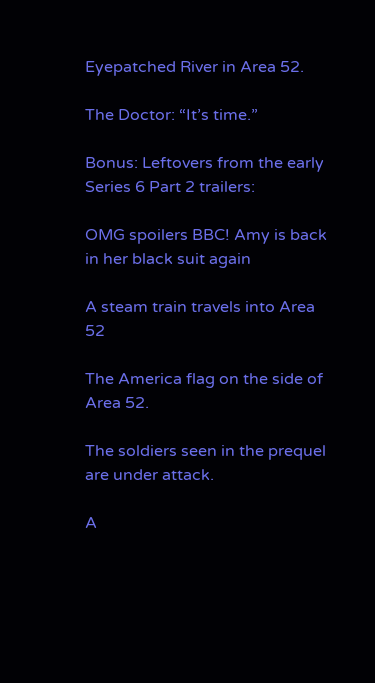Eyepatched River in Area 52.

The Doctor: “It’s time.”

Bonus: Leftovers from the early Series 6 Part 2 trailers:

OMG spoilers BBC! Amy is back in her black suit again

A steam train travels into Area 52

The America flag on the side of Area 52.

The soldiers seen in the prequel are under attack.

A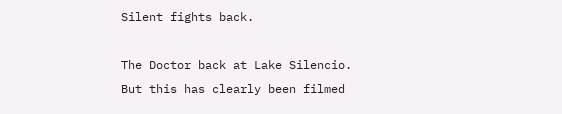Silent fights back.

The Doctor back at Lake Silencio. But this has clearly been filmed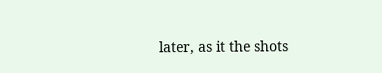later, as it the shots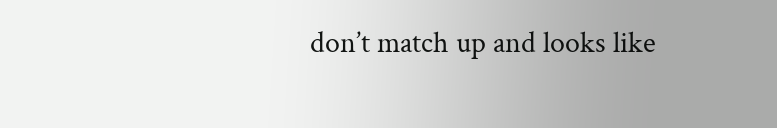don’t match up and looks like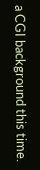a CGI background this time.